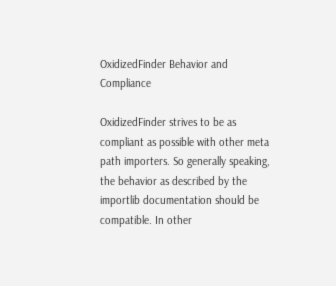OxidizedFinder Behavior and Compliance

OxidizedFinder strives to be as compliant as possible with other meta path importers. So generally speaking, the behavior as described by the importlib documentation should be compatible. In other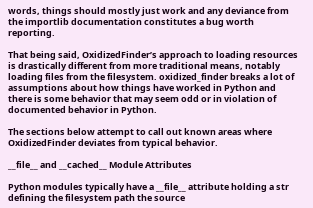words, things should mostly just work and any deviance from the importlib documentation constitutes a bug worth reporting.

That being said, OxidizedFinder’s approach to loading resources is drastically different from more traditional means, notably loading files from the filesystem. oxidized_finder breaks a lot of assumptions about how things have worked in Python and there is some behavior that may seem odd or in violation of documented behavior in Python.

The sections below attempt to call out known areas where OxidizedFinder deviates from typical behavior.

__file__ and __cached__ Module Attributes

Python modules typically have a __file__ attribute holding a str defining the filesystem path the source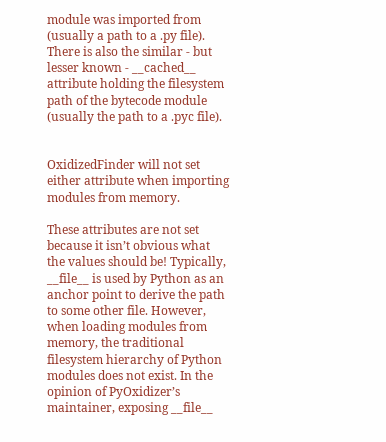module was imported from (usually a path to a .py file). There is also the similar - but lesser known - __cached__ attribute holding the filesystem path of the bytecode module (usually the path to a .pyc file).


OxidizedFinder will not set either attribute when importing modules from memory.

These attributes are not set because it isn’t obvious what the values should be! Typically, __file__ is used by Python as an anchor point to derive the path to some other file. However, when loading modules from memory, the traditional filesystem hierarchy of Python modules does not exist. In the opinion of PyOxidizer’s maintainer, exposing __file__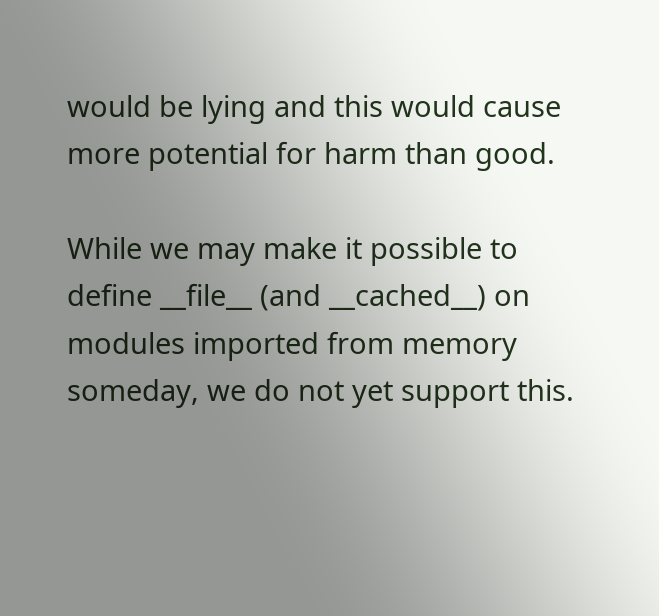would be lying and this would cause more potential for harm than good.

While we may make it possible to define __file__ (and __cached__) on modules imported from memory someday, we do not yet support this.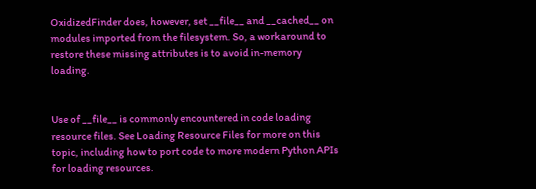OxidizedFinder does, however, set __file__ and __cached__ on modules imported from the filesystem. So, a workaround to restore these missing attributes is to avoid in-memory loading.


Use of __file__ is commonly encountered in code loading resource files. See Loading Resource Files for more on this topic, including how to port code to more modern Python APIs for loading resources.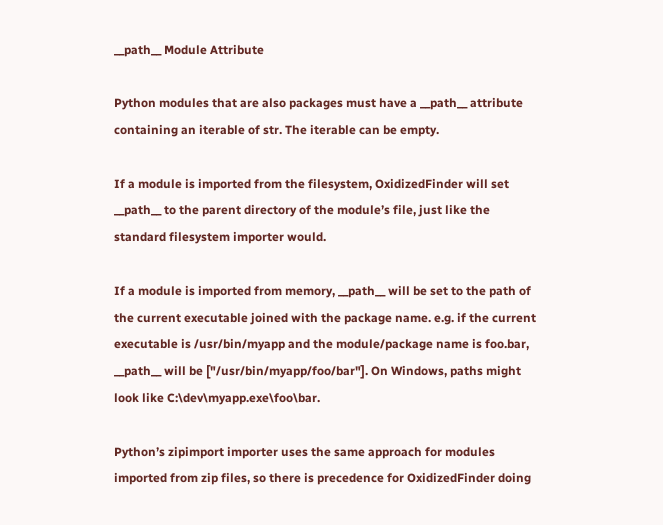__path__ Module Attribute

Python modules that are also packages must have a __path__ attribute containing an iterable of str. The iterable can be empty.

If a module is imported from the filesystem, OxidizedFinder will set __path__ to the parent directory of the module’s file, just like the standard filesystem importer would.

If a module is imported from memory, __path__ will be set to the path of the current executable joined with the package name. e.g. if the current executable is /usr/bin/myapp and the module/package name is foo.bar, __path__ will be ["/usr/bin/myapp/foo/bar"]. On Windows, paths might look like C:\dev\myapp.exe\foo\bar.

Python’s zipimport importer uses the same approach for modules imported from zip files, so there is precedence for OxidizedFinder doing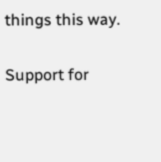things this way.

Support for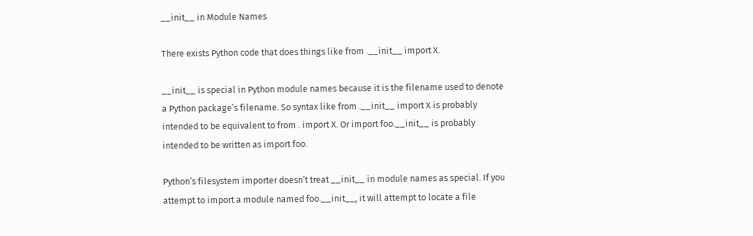__init__ in Module Names

There exists Python code that does things like from .__init__ import X.

__init__ is special in Python module names because it is the filename used to denote a Python package’s filename. So syntax like from .__init__ import X is probably intended to be equivalent to from . import X. Or import foo.__init__ is probably intended to be written as import foo.

Python’s filesystem importer doesn’t treat __init__ in module names as special. If you attempt to import a module named foo.__init__, it will attempt to locate a file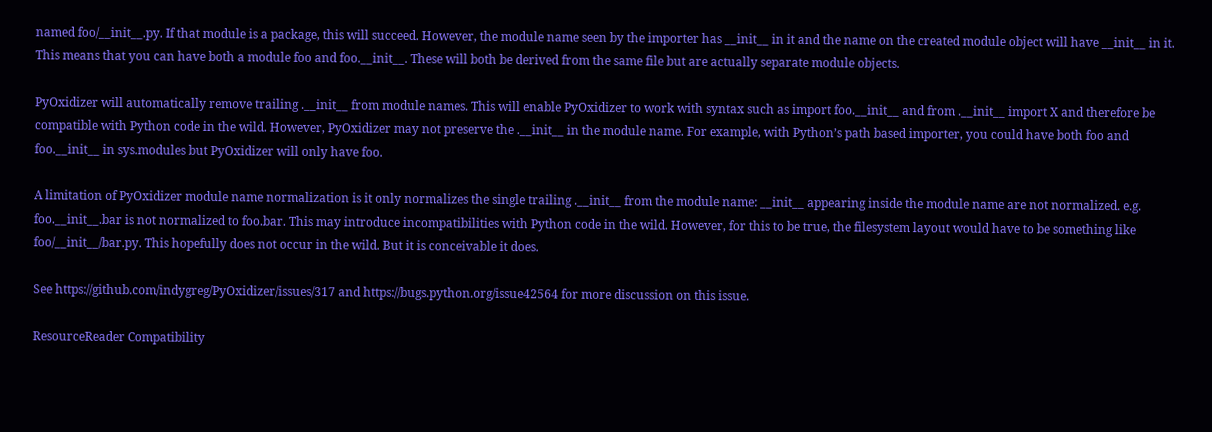named foo/__init__.py. If that module is a package, this will succeed. However, the module name seen by the importer has __init__ in it and the name on the created module object will have __init__ in it. This means that you can have both a module foo and foo.__init__. These will both be derived from the same file but are actually separate module objects.

PyOxidizer will automatically remove trailing .__init__ from module names. This will enable PyOxidizer to work with syntax such as import foo.__init__ and from .__init__ import X and therefore be compatible with Python code in the wild. However, PyOxidizer may not preserve the .__init__ in the module name. For example, with Python’s path based importer, you could have both foo and foo.__init__ in sys.modules but PyOxidizer will only have foo.

A limitation of PyOxidizer module name normalization is it only normalizes the single trailing .__init__ from the module name: __init__ appearing inside the module name are not normalized. e.g. foo.__init__.bar is not normalized to foo.bar. This may introduce incompatibilities with Python code in the wild. However, for this to be true, the filesystem layout would have to be something like foo/__init__/bar.py. This hopefully does not occur in the wild. But it is conceivable it does.

See https://github.com/indygreg/PyOxidizer/issues/317 and https://bugs.python.org/issue42564 for more discussion on this issue.

ResourceReader Compatibility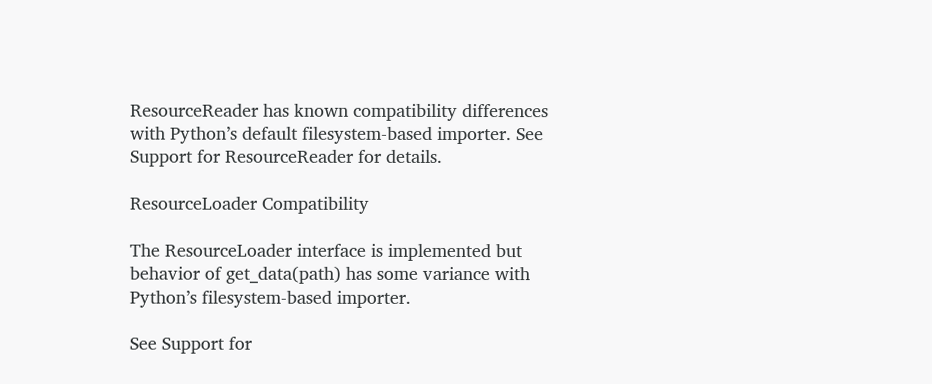ResourceReader has known compatibility differences with Python’s default filesystem-based importer. See Support for ResourceReader for details.

ResourceLoader Compatibility

The ResourceLoader interface is implemented but behavior of get_data(path) has some variance with Python’s filesystem-based importer.

See Support for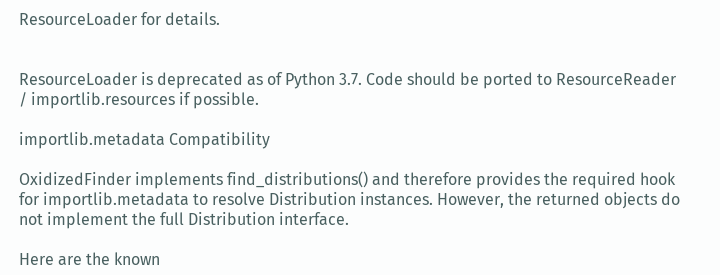ResourceLoader for details.


ResourceLoader is deprecated as of Python 3.7. Code should be ported to ResourceReader / importlib.resources if possible.

importlib.metadata Compatibility

OxidizedFinder implements find_distributions() and therefore provides the required hook for importlib.metadata to resolve Distribution instances. However, the returned objects do not implement the full Distribution interface.

Here are the known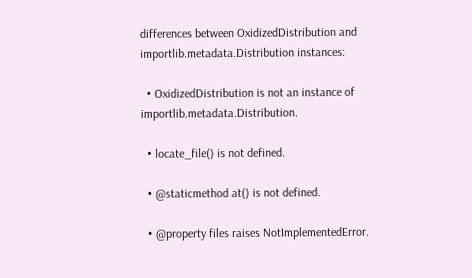differences between OxidizedDistribution and importlib.metadata.Distribution instances:

  • OxidizedDistribution is not an instance of importlib.metadata.Distribution.

  • locate_file() is not defined.

  • @staticmethod at() is not defined.

  • @property files raises NotImplementedError.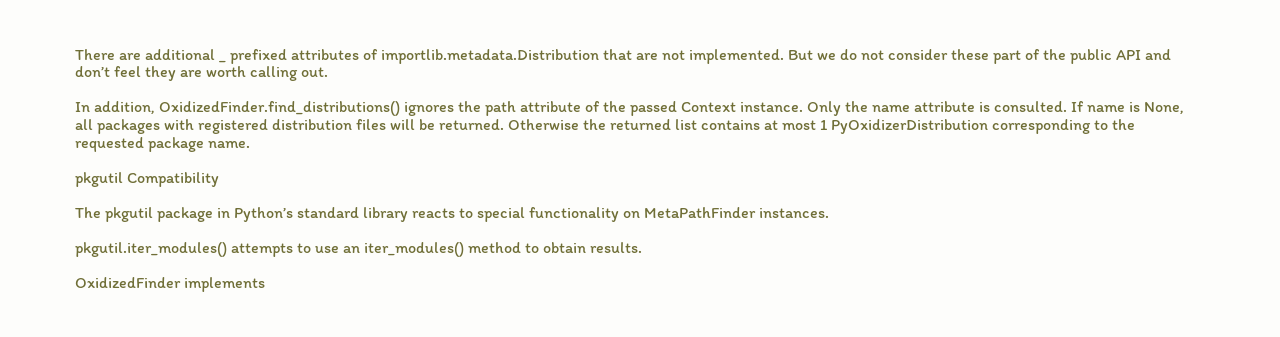There are additional _ prefixed attributes of importlib.metadata.Distribution that are not implemented. But we do not consider these part of the public API and don’t feel they are worth calling out.

In addition, OxidizedFinder.find_distributions() ignores the path attribute of the passed Context instance. Only the name attribute is consulted. If name is None, all packages with registered distribution files will be returned. Otherwise the returned list contains at most 1 PyOxidizerDistribution corresponding to the requested package name.

pkgutil Compatibility

The pkgutil package in Python’s standard library reacts to special functionality on MetaPathFinder instances.

pkgutil.iter_modules() attempts to use an iter_modules() method to obtain results.

OxidizedFinder implements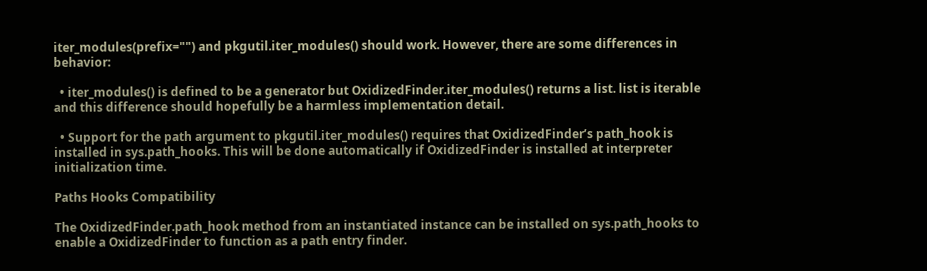iter_modules(prefix="") and pkgutil.iter_modules() should work. However, there are some differences in behavior:

  • iter_modules() is defined to be a generator but OxidizedFinder.iter_modules() returns a list. list is iterable and this difference should hopefully be a harmless implementation detail.

  • Support for the path argument to pkgutil.iter_modules() requires that OxidizedFinder’s path_hook is installed in sys.path_hooks. This will be done automatically if OxidizedFinder is installed at interpreter initialization time.

Paths Hooks Compatibility

The OxidizedFinder.path_hook method from an instantiated instance can be installed on sys.path_hooks to enable a OxidizedFinder to function as a path entry finder.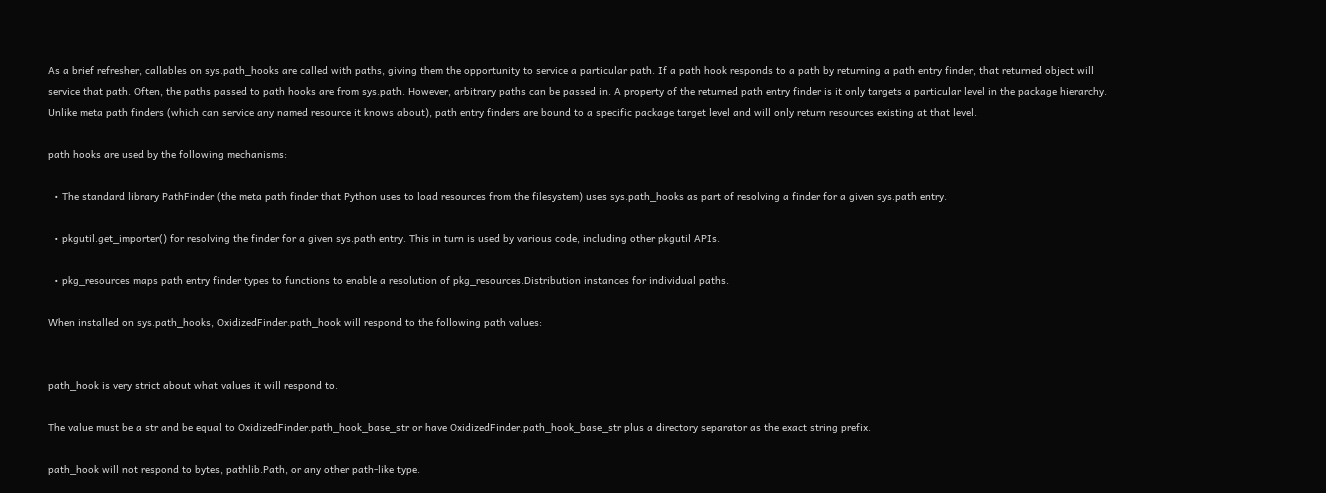As a brief refresher, callables on sys.path_hooks are called with paths, giving them the opportunity to service a particular path. If a path hook responds to a path by returning a path entry finder, that returned object will service that path. Often, the paths passed to path hooks are from sys.path. However, arbitrary paths can be passed in. A property of the returned path entry finder is it only targets a particular level in the package hierarchy. Unlike meta path finders (which can service any named resource it knows about), path entry finders are bound to a specific package target level and will only return resources existing at that level.

path hooks are used by the following mechanisms:

  • The standard library PathFinder (the meta path finder that Python uses to load resources from the filesystem) uses sys.path_hooks as part of resolving a finder for a given sys.path entry.

  • pkgutil.get_importer() for resolving the finder for a given sys.path entry. This in turn is used by various code, including other pkgutil APIs.

  • pkg_resources maps path entry finder types to functions to enable a resolution of pkg_resources.Distribution instances for individual paths.

When installed on sys.path_hooks, OxidizedFinder.path_hook will respond to the following path values:


path_hook is very strict about what values it will respond to.

The value must be a str and be equal to OxidizedFinder.path_hook_base_str or have OxidizedFinder.path_hook_base_str plus a directory separator as the exact string prefix.

path_hook will not respond to bytes, pathlib.Path, or any other path-like type.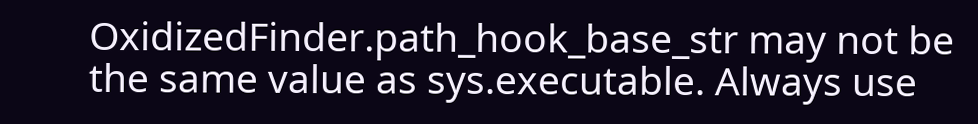OxidizedFinder.path_hook_base_str may not be the same value as sys.executable. Always use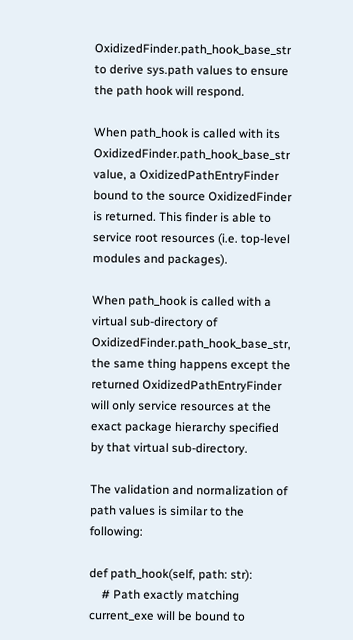OxidizedFinder.path_hook_base_str to derive sys.path values to ensure the path hook will respond.

When path_hook is called with its OxidizedFinder.path_hook_base_str value, a OxidizedPathEntryFinder bound to the source OxidizedFinder is returned. This finder is able to service root resources (i.e. top-level modules and packages).

When path_hook is called with a virtual sub-directory of OxidizedFinder.path_hook_base_str, the same thing happens except the returned OxidizedPathEntryFinder will only service resources at the exact package hierarchy specified by that virtual sub-directory.

The validation and normalization of path values is similar to the following:

def path_hook(self, path: str):
    # Path exactly matching current_exe will be bound to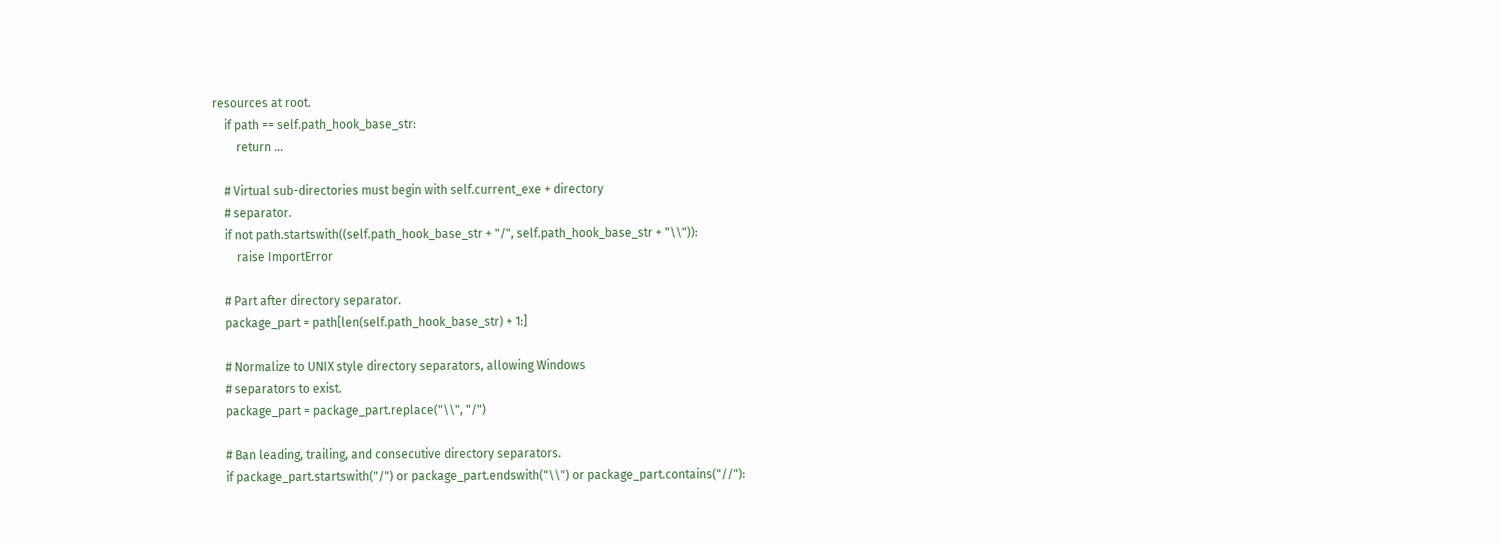resources at root.
    if path == self.path_hook_base_str:
        return ...

    # Virtual sub-directories must begin with self.current_exe + directory
    # separator.
    if not path.startswith((self.path_hook_base_str + "/", self.path_hook_base_str + "\\")):
        raise ImportError

    # Part after directory separator.
    package_part = path[len(self.path_hook_base_str) + 1:]

    # Normalize to UNIX style directory separators, allowing Windows
    # separators to exist.
    package_part = package_part.replace("\\", "/")

    # Ban leading, trailing, and consecutive directory separators.
    if package_part.startswith("/") or package_part.endswith("\\") or package_part.contains("//"):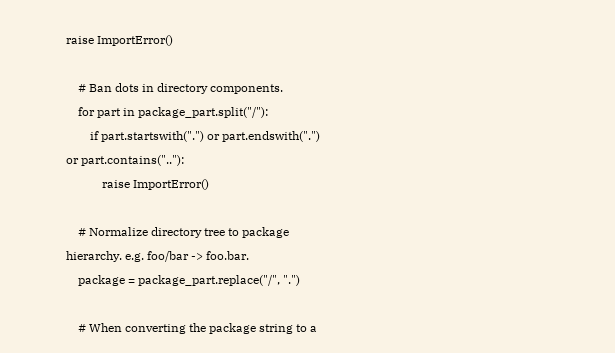raise ImportError()

    # Ban dots in directory components.
    for part in package_part.split("/"):
        if part.startswith(".") or part.endswith(".") or part.contains(".."):
            raise ImportError()

    # Normalize directory tree to package hierarchy. e.g. foo/bar -> foo.bar.
    package = package_part.replace("/", ".")

    # When converting the package string to a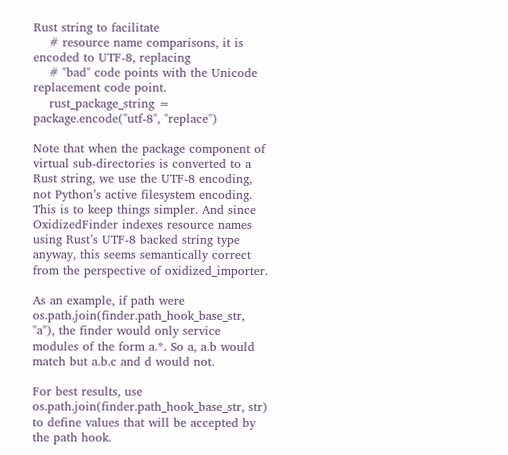Rust string to facilitate
    # resource name comparisons, it is encoded to UTF-8, replacing
    # "bad" code points with the Unicode replacement code point.
    rust_package_string = package.encode("utf-8", "replace")

Note that when the package component of virtual sub-directories is converted to a Rust string, we use the UTF-8 encoding, not Python’s active filesystem encoding. This is to keep things simpler. And since OxidizedFinder indexes resource names using Rust’s UTF-8 backed string type anyway, this seems semantically correct from the perspective of oxidized_importer.

As an example, if path were os.path.join(finder.path_hook_base_str, "a"), the finder would only service modules of the form a.*. So a, a.b would match but a.b.c and d would not.

For best results, use os.path.join(finder.path_hook_base_str, str) to define values that will be accepted by the path hook.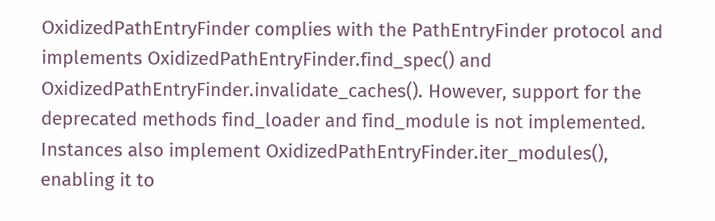OxidizedPathEntryFinder complies with the PathEntryFinder protocol and implements OxidizedPathEntryFinder.find_spec() and OxidizedPathEntryFinder.invalidate_caches(). However, support for the deprecated methods find_loader and find_module is not implemented. Instances also implement OxidizedPathEntryFinder.iter_modules(), enabling it to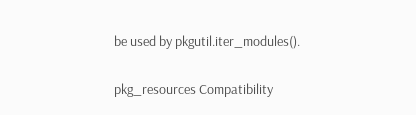be used by pkgutil.iter_modules().

pkg_resources Compatibility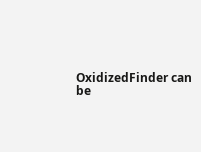OxidizedFinder can be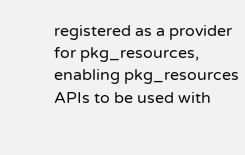registered as a provider for pkg_resources, enabling pkg_resources APIs to be used with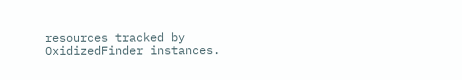resources tracked by OxidizedFinder instances.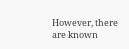However, there are known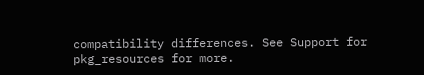compatibility differences. See Support for pkg_resources for more.